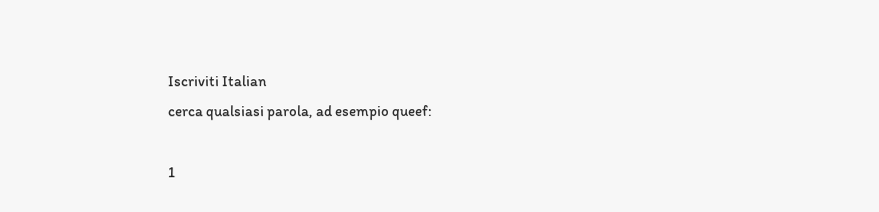Iscriviti Italian
cerca qualsiasi parola, ad esempio queef:

1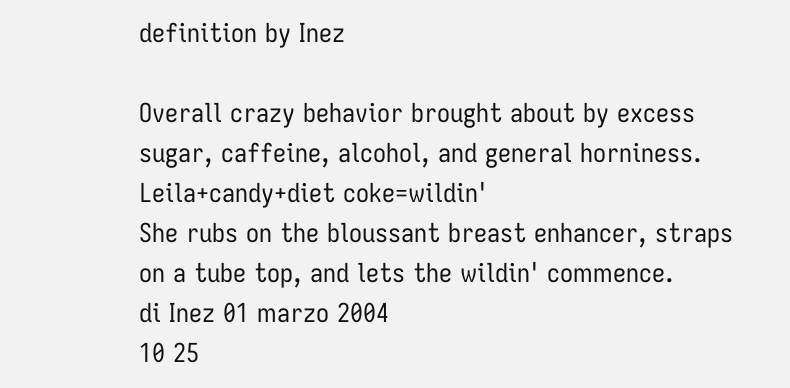definition by Inez

Overall crazy behavior brought about by excess sugar, caffeine, alcohol, and general horniness.
Leila+candy+diet coke=wildin'
She rubs on the bloussant breast enhancer, straps on a tube top, and lets the wildin' commence.
di Inez 01 marzo 2004
10 25